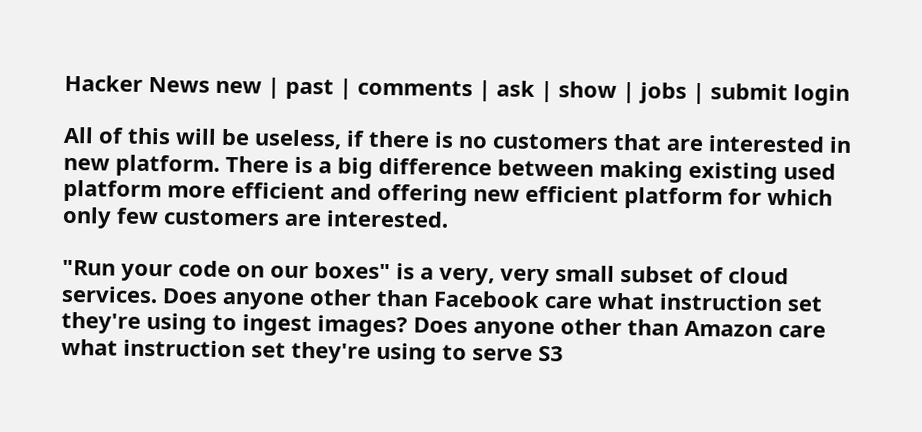Hacker News new | past | comments | ask | show | jobs | submit login

All of this will be useless, if there is no customers that are interested in new platform. There is a big difference between making existing used platform more efficient and offering new efficient platform for which only few customers are interested.

"Run your code on our boxes" is a very, very small subset of cloud services. Does anyone other than Facebook care what instruction set they're using to ingest images? Does anyone other than Amazon care what instruction set they're using to serve S3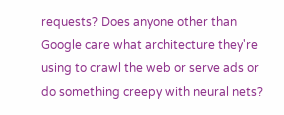requests? Does anyone other than Google care what architecture they're using to crawl the web or serve ads or do something creepy with neural nets?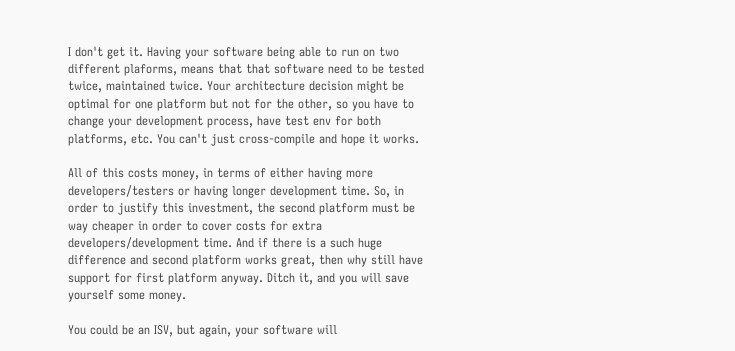I don't get it. Having your software being able to run on two different plaforms, means that that software need to be tested twice, maintained twice. Your architecture decision might be optimal for one platform but not for the other, so you have to change your development process, have test env for both platforms, etc. You can't just cross-compile and hope it works.

All of this costs money, in terms of either having more developers/testers or having longer development time. So, in order to justify this investment, the second platform must be way cheaper in order to cover costs for extra developers/development time. And if there is a such huge difference and second platform works great, then why still have support for first platform anyway. Ditch it, and you will save yourself some money.

You could be an ISV, but again, your software will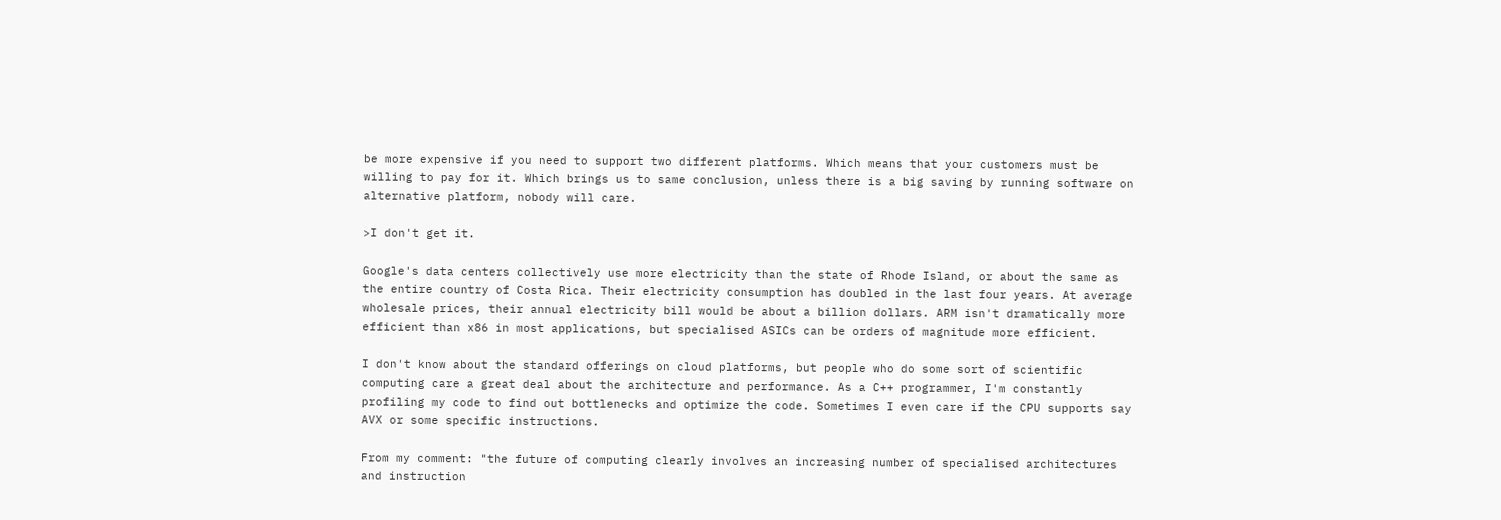be more expensive if you need to support two different platforms. Which means that your customers must be willing to pay for it. Which brings us to same conclusion, unless there is a big saving by running software on alternative platform, nobody will care.

>I don't get it.

Google's data centers collectively use more electricity than the state of Rhode Island, or about the same as the entire country of Costa Rica. Their electricity consumption has doubled in the last four years. At average wholesale prices, their annual electricity bill would be about a billion dollars. ARM isn't dramatically more efficient than x86 in most applications, but specialised ASICs can be orders of magnitude more efficient.

I don't know about the standard offerings on cloud platforms, but people who do some sort of scientific computing care a great deal about the architecture and performance. As a C++ programmer, I'm constantly profiling my code to find out bottlenecks and optimize the code. Sometimes I even care if the CPU supports say AVX or some specific instructions.

From my comment: "the future of computing clearly involves an increasing number of specialised architectures and instruction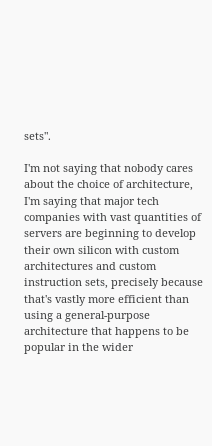sets".

I'm not saying that nobody cares about the choice of architecture, I'm saying that major tech companies with vast quantities of servers are beginning to develop their own silicon with custom architectures and custom instruction sets, precisely because that's vastly more efficient than using a general-purpose architecture that happens to be popular in the wider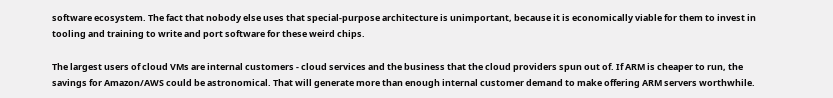software ecosystem. The fact that nobody else uses that special-purpose architecture is unimportant, because it is economically viable for them to invest in tooling and training to write and port software for these weird chips.

The largest users of cloud VMs are internal customers - cloud services and the business that the cloud providers spun out of. If ARM is cheaper to run, the savings for Amazon/AWS could be astronomical. That will generate more than enough internal customer demand to make offering ARM servers worthwhile.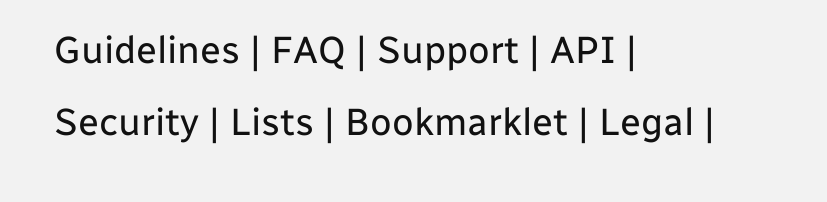Guidelines | FAQ | Support | API | Security | Lists | Bookmarklet | Legal |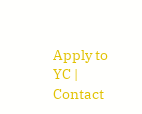Apply to YC | Contact